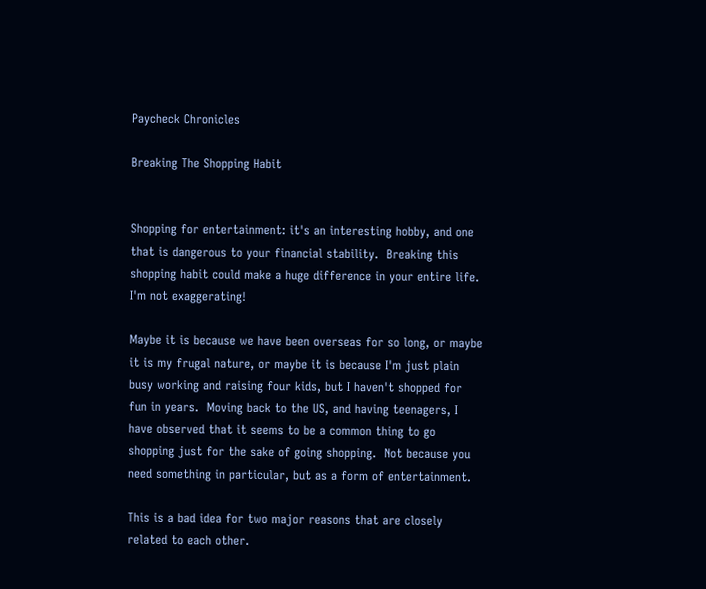Paycheck Chronicles

Breaking The Shopping Habit


Shopping for entertainment: it's an interesting hobby, and one that is dangerous to your financial stability.  Breaking this shopping habit could make a huge difference in your entire life.  I'm not exaggerating!

Maybe it is because we have been overseas for so long, or maybe it is my frugal nature, or maybe it is because I'm just plain busy working and raising four kids, but I haven't shopped for fun in years.  Moving back to the US, and having teenagers, I have observed that it seems to be a common thing to go shopping just for the sake of going shopping.  Not because you need something in particular, but as a form of entertainment.

This is a bad idea for two major reasons that are closely related to each other.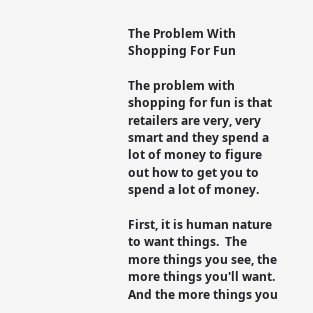The Problem With Shopping For Fun

The problem with shopping for fun is that retailers are very, very smart and they spend a lot of money to figure out how to get you to spend a lot of money.

First, it is human nature to want things.  The more things you see, the more things you'll want.  And the more things you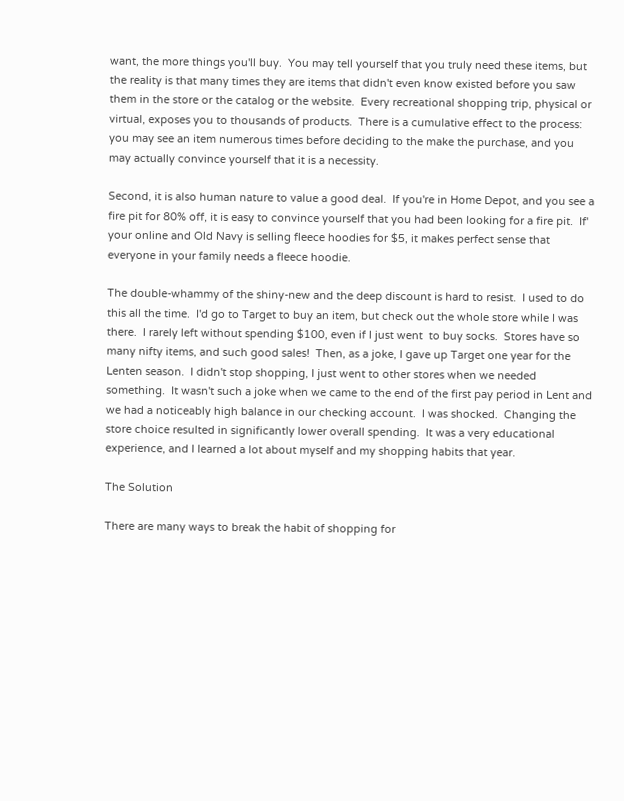want, the more things you'll buy.  You may tell yourself that you truly need these items, but the reality is that many times they are items that didn't even know existed before you saw them in the store or the catalog or the website.  Every recreational shopping trip, physical or virtual, exposes you to thousands of products.  There is a cumulative effect to the process:  you may see an item numerous times before deciding to the make the purchase, and you may actually convince yourself that it is a necessity.

Second, it is also human nature to value a good deal.  If you're in Home Depot, and you see a fire pit for 80% off, it is easy to convince yourself that you had been looking for a fire pit.  If' your online and Old Navy is selling fleece hoodies for $5, it makes perfect sense that everyone in your family needs a fleece hoodie.

The double-whammy of the shiny-new and the deep discount is hard to resist.  I used to do this all the time.  I'd go to Target to buy an item, but check out the whole store while I was there.  I rarely left without spending $100, even if I just went  to buy socks.  Stores have so many nifty items, and such good sales!  Then, as a joke, I gave up Target one year for the Lenten season.  I didn't stop shopping, I just went to other stores when we needed something.  It wasn't such a joke when we came to the end of the first pay period in Lent and we had a noticeably high balance in our checking account.  I was shocked.  Changing the store choice resulted in significantly lower overall spending.  It was a very educational experience, and I learned a lot about myself and my shopping habits that year.

The Solution

There are many ways to break the habit of shopping for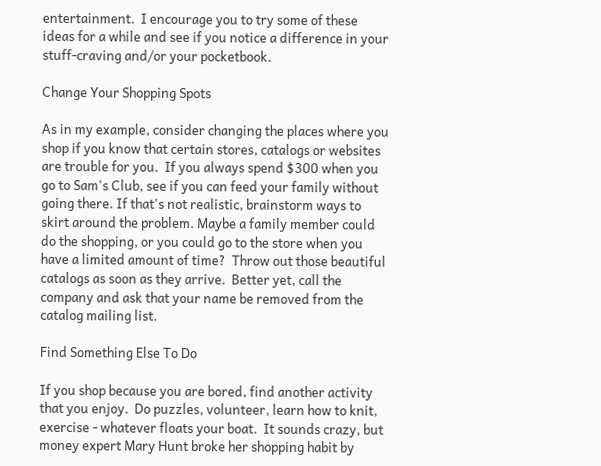entertainment.  I encourage you to try some of these ideas for a while and see if you notice a difference in your stuff-craving and/or your pocketbook.

Change Your Shopping Spots

As in my example, consider changing the places where you shop if you know that certain stores, catalogs or websites are trouble for you.  If you always spend $300 when you go to Sam's Club, see if you can feed your family without going there. If that's not realistic, brainstorm ways to skirt around the problem. Maybe a family member could do the shopping, or you could go to the store when you have a limited amount of time?  Throw out those beautiful catalogs as soon as they arrive.  Better yet, call the company and ask that your name be removed from the catalog mailing list.

Find Something Else To Do

If you shop because you are bored, find another activity that you enjoy.  Do puzzles, volunteer, learn how to knit, exercise - whatever floats your boat.  It sounds crazy, but money expert Mary Hunt broke her shopping habit by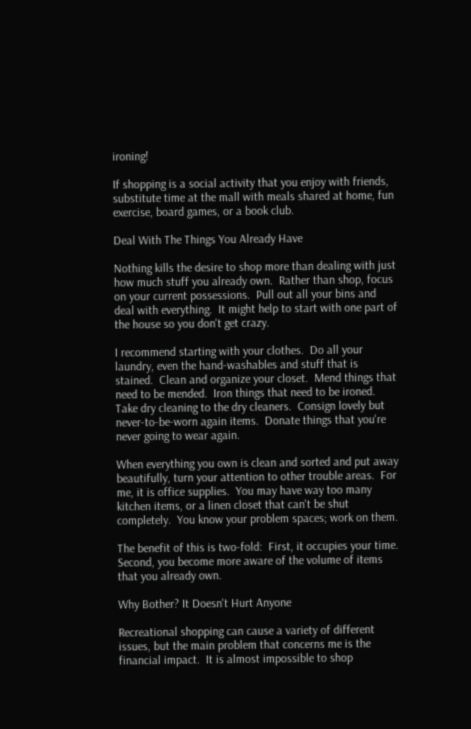ironing!

If shopping is a social activity that you enjoy with friends, substitute time at the mall with meals shared at home, fun exercise, board games, or a book club.

Deal With The Things You Already Have

Nothing kills the desire to shop more than dealing with just how much stuff you already own.  Rather than shop, focus on your current possessions.  Pull out all your bins and deal with everything.  It might help to start with one part of the house so you don't get crazy.

I recommend starting with your clothes.  Do all your laundry, even the hand-washables and stuff that is stained.  Clean and organize your closet.  Mend things that need to be mended.  Iron things that need to be ironed.  Take dry cleaning to the dry cleaners.  Consign lovely but never-to-be-worn again items.  Donate things that you're never going to wear again.

When everything you own is clean and sorted and put away beautifully, turn your attention to other trouble areas.  For me, it is office supplies.  You may have way too many kitchen items, or a linen closet that can't be shut completely.  You know your problem spaces; work on them.

The benefit of this is two-fold:  First, it occupies your time.  Second, you become more aware of the volume of items that you already own.

Why Bother? It Doesn't Hurt Anyone

Recreational shopping can cause a variety of different issues, but the main problem that concerns me is the financial impact.  It is almost impossible to shop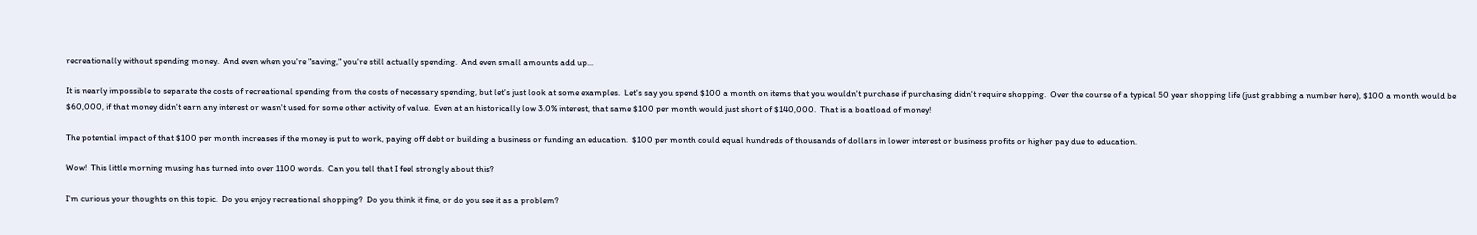recreationally without spending money.  And even when you're "saving," you're still actually spending.  And even small amounts add up...

It is nearly impossible to separate the costs of recreational spending from the costs of necessary spending, but let's just look at some examples.  Let's say you spend $100 a month on items that you wouldn't purchase if purchasing didn't require shopping.  Over the course of a typical 50 year shopping life (just grabbing a number here), $100 a month would be $60,000, if that money didn't earn any interest or wasn't used for some other activity of value.  Even at an historically low 3.0% interest, that same $100 per month would just short of $140,000.  That is a boatload of money!

The potential impact of that $100 per month increases if the money is put to work, paying off debt or building a business or funding an education.  $100 per month could equal hundreds of thousands of dollars in lower interest or business profits or higher pay due to education.

Wow!  This little morning musing has turned into over 1100 words.  Can you tell that I feel strongly about this?

I'm curious your thoughts on this topic.  Do you enjoy recreational shopping?  Do you think it fine, or do you see it as a problem?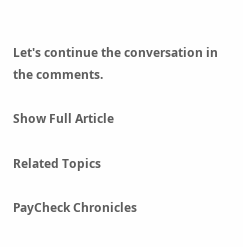Let's continue the conversation in the comments.

Show Full Article

Related Topics

PayCheck Chronicles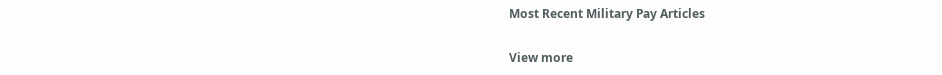Most Recent Military Pay Articles

View more